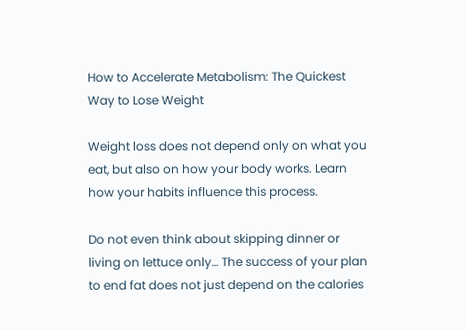How to Accelerate Metabolism: The Quickest Way to Lose Weight

Weight loss does not depend only on what you eat, but also on how your body works. Learn how your habits influence this process.

Do not even think about skipping dinner or living on lettuce only… The success of your plan to end fat does not just depend on the calories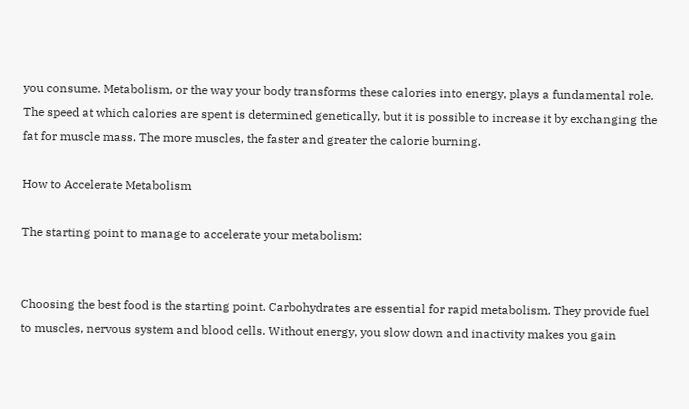you consume. Metabolism, or the way your body transforms these calories into energy, plays a fundamental role.
The speed at which calories are spent is determined genetically, but it is possible to increase it by exchanging the fat for muscle mass. The more muscles, the faster and greater the calorie burning.

How to Accelerate Metabolism

The starting point to manage to accelerate your metabolism:


Choosing the best food is the starting point. Carbohydrates are essential for rapid metabolism. They provide fuel to muscles, nervous system and blood cells. Without energy, you slow down and inactivity makes you gain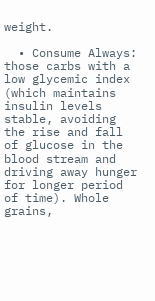weight.

  • Consume Always: those carbs with a low glycemic index (which maintains insulin levels stable, avoiding the rise and fall of glucose in the blood stream and driving away hunger for longer period of time). Whole grains,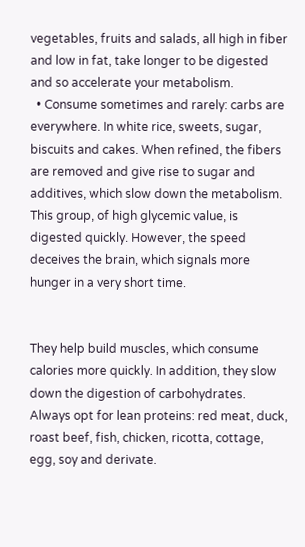vegetables, fruits and salads, all high in fiber and low in fat, take longer to be digested and so accelerate your metabolism.
  • Consume sometimes and rarely: carbs are everywhere. In white rice, sweets, sugar, biscuits and cakes. When refined, the fibers are removed and give rise to sugar and additives, which slow down the metabolism. This group, of high glycemic value, is digested quickly. However, the speed deceives the brain, which signals more hunger in a very short time.


They help build muscles, which consume calories more quickly. In addition, they slow down the digestion of carbohydrates. Always opt for lean proteins: red meat, duck, roast beef, fish, chicken, ricotta, cottage, egg, soy and derivate.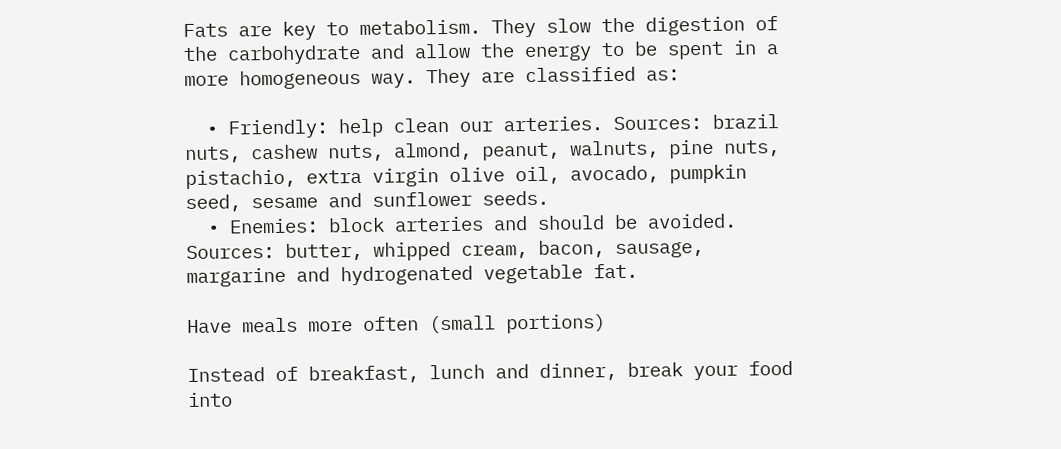Fats are key to metabolism. They slow the digestion of the carbohydrate and allow the energy to be spent in a more homogeneous way. They are classified as:

  • Friendly: help clean our arteries. Sources: brazil nuts, cashew nuts, almond, peanut, walnuts, pine nuts, pistachio, extra virgin olive oil, avocado, pumpkin seed, sesame and sunflower seeds.
  • Enemies: block arteries and should be avoided. Sources: butter, whipped cream, bacon, sausage, margarine and hydrogenated vegetable fat.

Have meals more often (small portions)

Instead of breakfast, lunch and dinner, break your food into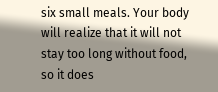six small meals. Your body will realize that it will not stay too long without food, so it does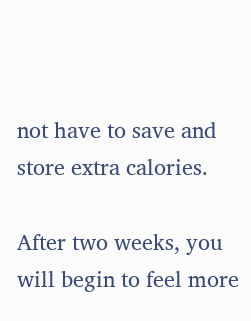not have to save and store extra calories.

After two weeks, you will begin to feel more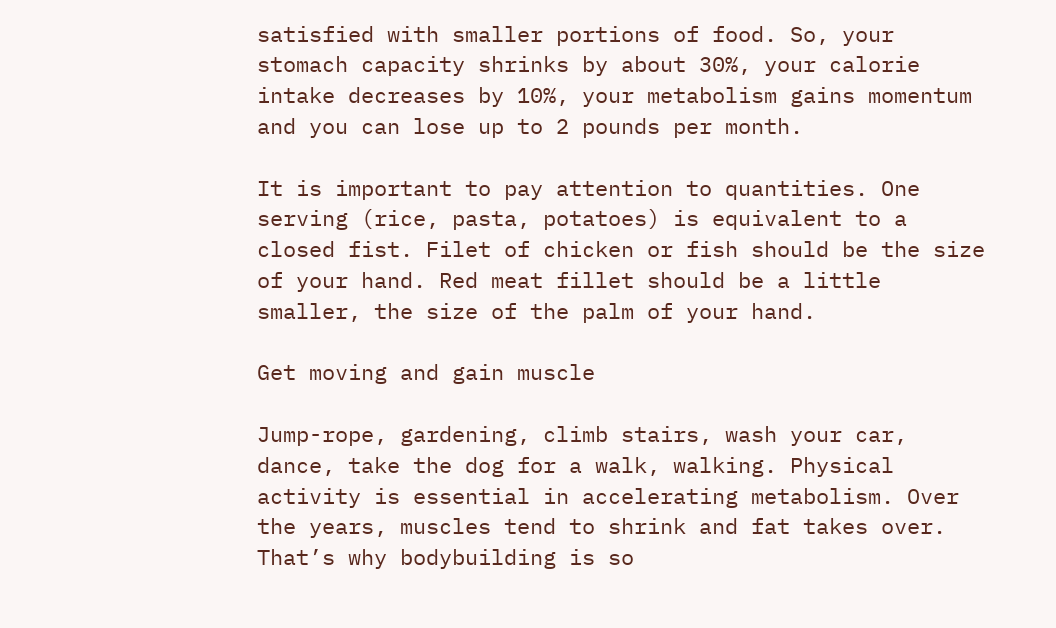satisfied with smaller portions of food. So, your stomach capacity shrinks by about 30%, your calorie intake decreases by 10%, your metabolism gains momentum and you can lose up to 2 pounds per month.

It is important to pay attention to quantities. One serving (rice, pasta, potatoes) is equivalent to a closed fist. Filet of chicken or fish should be the size of your hand. Red meat fillet should be a little smaller, the size of the palm of your hand.

Get moving and gain muscle

Jump-rope, gardening, climb stairs, wash your car, dance, take the dog for a walk, walking. Physical activity is essential in accelerating metabolism. Over the years, muscles tend to shrink and fat takes over. That’s why bodybuilding is so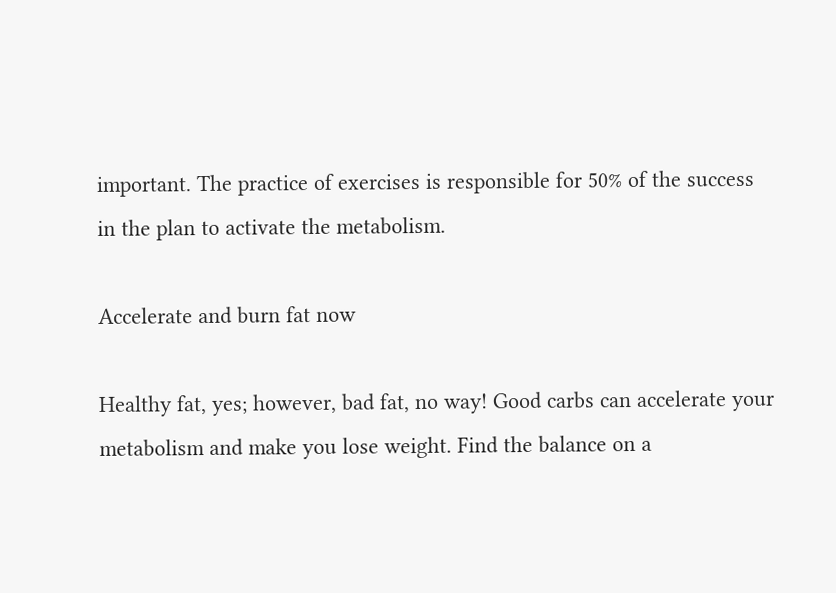important. The practice of exercises is responsible for 50% of the success in the plan to activate the metabolism.

Accelerate and burn fat now

Healthy fat, yes; however, bad fat, no way! Good carbs can accelerate your metabolism and make you lose weight. Find the balance on a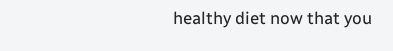healthy diet now that you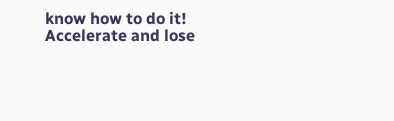know how to do it! Accelerate and lose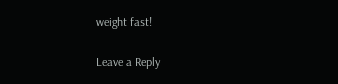weight fast!

Leave a Reply